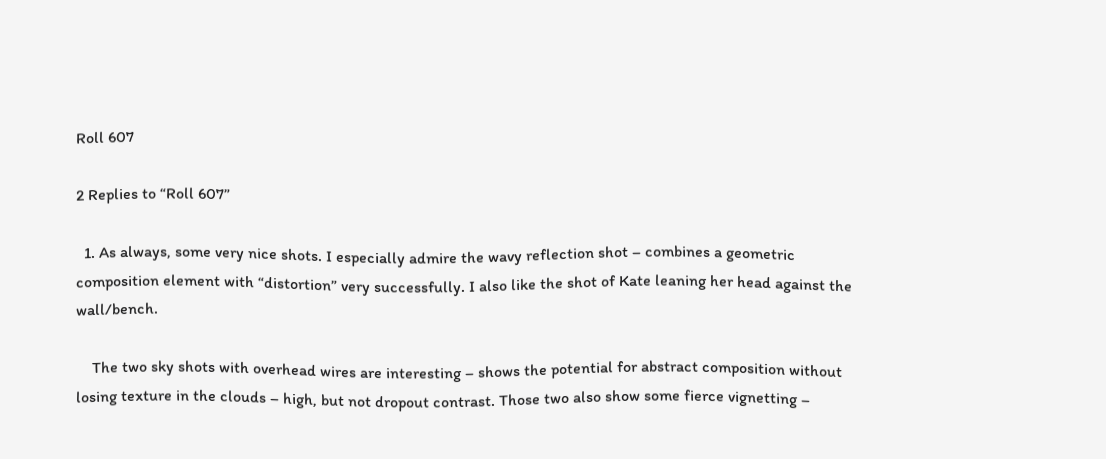Roll 607

2 Replies to “Roll 607”

  1. As always, some very nice shots. I especially admire the wavy reflection shot – combines a geometric composition element with “distortion” very successfully. I also like the shot of Kate leaning her head against the wall/bench.

    The two sky shots with overhead wires are interesting – shows the potential for abstract composition without losing texture in the clouds – high, but not dropout contrast. Those two also show some fierce vignetting –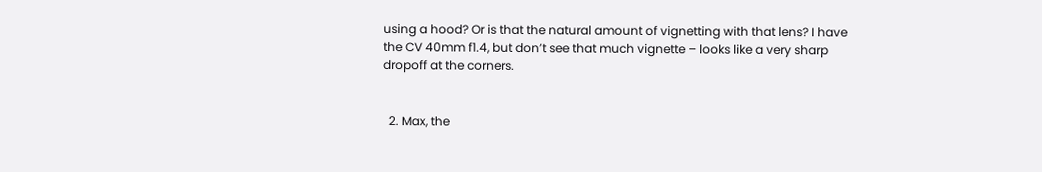using a hood? Or is that the natural amount of vignetting with that lens? I have the CV 40mm f1.4, but don’t see that much vignette – looks like a very sharp dropoff at the corners.


  2. Max, the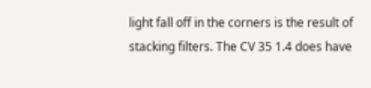light fall off in the corners is the result of stacking filters. The CV 35 1.4 does have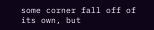some corner fall off of its own, but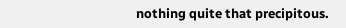nothing quite that precipitous.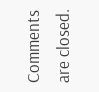Comments are closed.